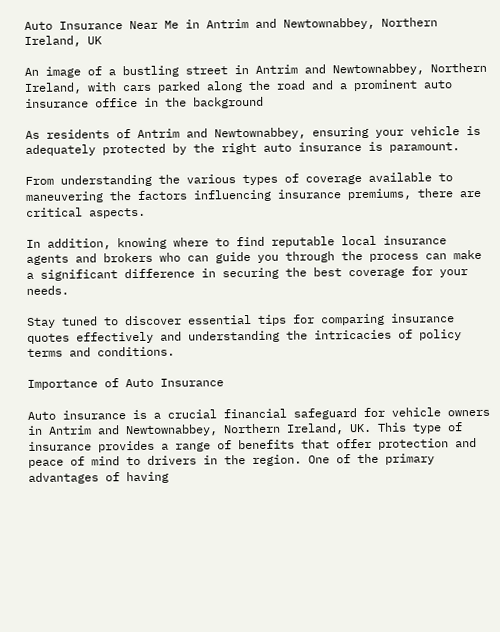Auto Insurance Near Me in Antrim and Newtownabbey, Northern Ireland, UK

An image of a bustling street in Antrim and Newtownabbey, Northern Ireland, with cars parked along the road and a prominent auto insurance office in the background

As residents of Antrim and Newtownabbey, ensuring your vehicle is adequately protected by the right auto insurance is paramount.

From understanding the various types of coverage available to maneuvering the factors influencing insurance premiums, there are critical aspects.

In addition, knowing where to find reputable local insurance agents and brokers who can guide you through the process can make a significant difference in securing the best coverage for your needs.

Stay tuned to discover essential tips for comparing insurance quotes effectively and understanding the intricacies of policy terms and conditions.

Importance of Auto Insurance

Auto insurance is a crucial financial safeguard for vehicle owners in Antrim and Newtownabbey, Northern Ireland, UK. This type of insurance provides a range of benefits that offer protection and peace of mind to drivers in the region. One of the primary advantages of having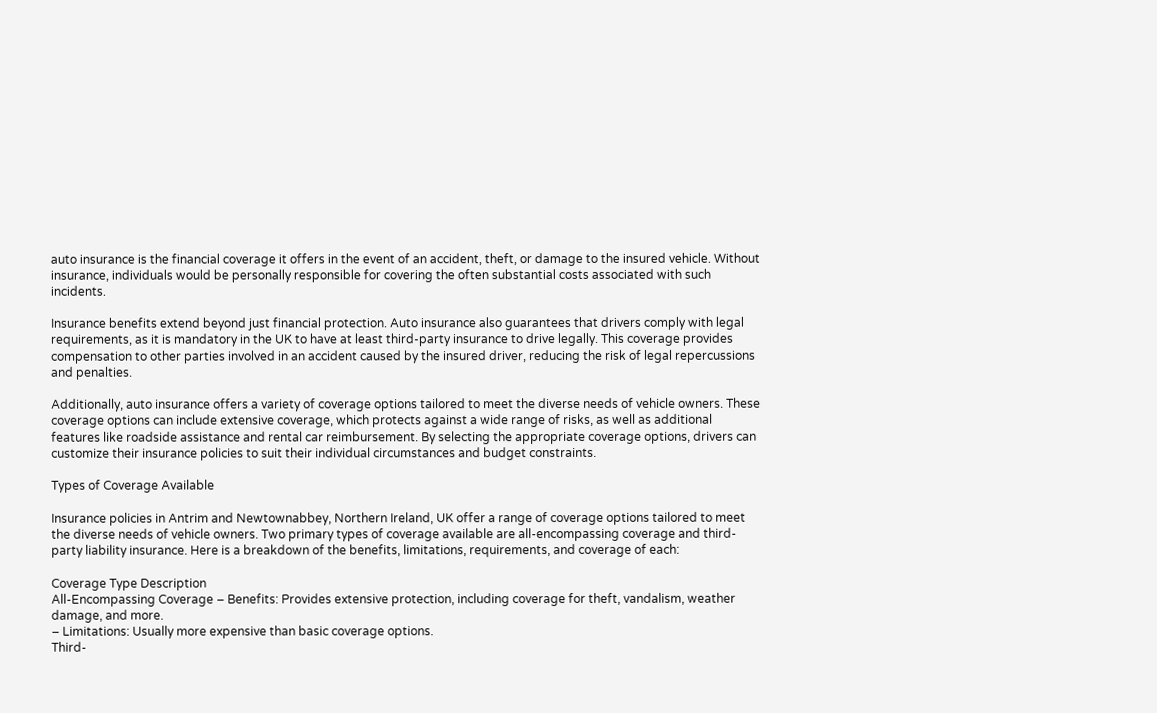auto insurance is the financial coverage it offers in the event of an accident, theft, or damage to the insured vehicle. Without insurance, individuals would be personally responsible for covering the often substantial costs associated with such incidents.

Insurance benefits extend beyond just financial protection. Auto insurance also guarantees that drivers comply with legal requirements, as it is mandatory in the UK to have at least third-party insurance to drive legally. This coverage provides compensation to other parties involved in an accident caused by the insured driver, reducing the risk of legal repercussions and penalties.

Additionally, auto insurance offers a variety of coverage options tailored to meet the diverse needs of vehicle owners. These coverage options can include extensive coverage, which protects against a wide range of risks, as well as additional features like roadside assistance and rental car reimbursement. By selecting the appropriate coverage options, drivers can customize their insurance policies to suit their individual circumstances and budget constraints.

Types of Coverage Available

Insurance policies in Antrim and Newtownabbey, Northern Ireland, UK offer a range of coverage options tailored to meet the diverse needs of vehicle owners. Two primary types of coverage available are all-encompassing coverage and third-party liability insurance. Here is a breakdown of the benefits, limitations, requirements, and coverage of each:

Coverage Type Description
All-Encompassing Coverage – Benefits: Provides extensive protection, including coverage for theft, vandalism, weather damage, and more.
– Limitations: Usually more expensive than basic coverage options.
Third-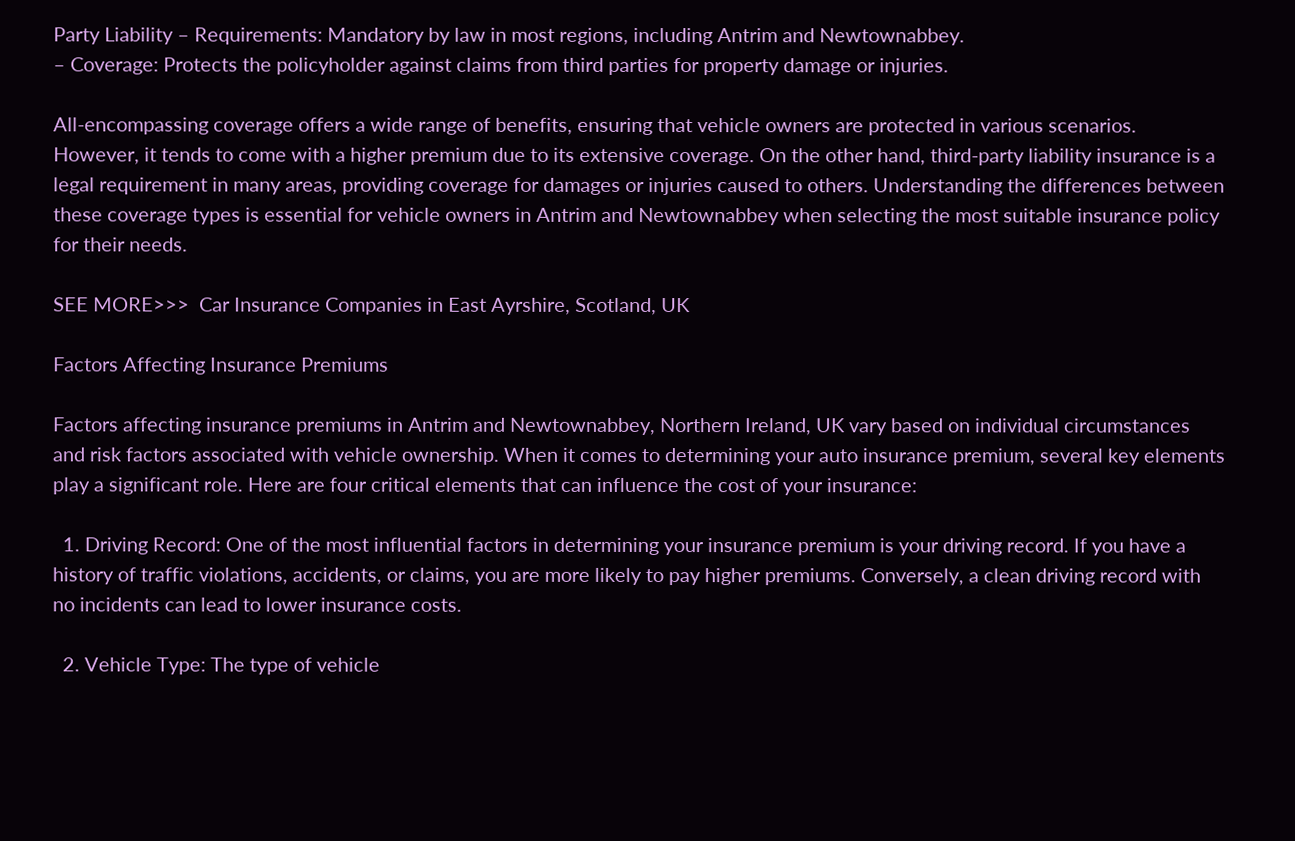Party Liability – Requirements: Mandatory by law in most regions, including Antrim and Newtownabbey.
– Coverage: Protects the policyholder against claims from third parties for property damage or injuries.

All-encompassing coverage offers a wide range of benefits, ensuring that vehicle owners are protected in various scenarios. However, it tends to come with a higher premium due to its extensive coverage. On the other hand, third-party liability insurance is a legal requirement in many areas, providing coverage for damages or injuries caused to others. Understanding the differences between these coverage types is essential for vehicle owners in Antrim and Newtownabbey when selecting the most suitable insurance policy for their needs.

SEE MORE>>>  Car Insurance Companies in East Ayrshire, Scotland, UK

Factors Affecting Insurance Premiums

Factors affecting insurance premiums in Antrim and Newtownabbey, Northern Ireland, UK vary based on individual circumstances and risk factors associated with vehicle ownership. When it comes to determining your auto insurance premium, several key elements play a significant role. Here are four critical elements that can influence the cost of your insurance:

  1. Driving Record: One of the most influential factors in determining your insurance premium is your driving record. If you have a history of traffic violations, accidents, or claims, you are more likely to pay higher premiums. Conversely, a clean driving record with no incidents can lead to lower insurance costs.

  2. Vehicle Type: The type of vehicle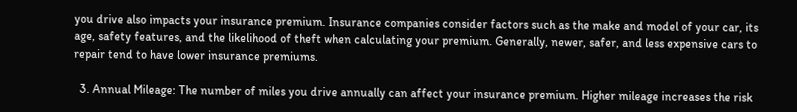you drive also impacts your insurance premium. Insurance companies consider factors such as the make and model of your car, its age, safety features, and the likelihood of theft when calculating your premium. Generally, newer, safer, and less expensive cars to repair tend to have lower insurance premiums.

  3. Annual Mileage: The number of miles you drive annually can affect your insurance premium. Higher mileage increases the risk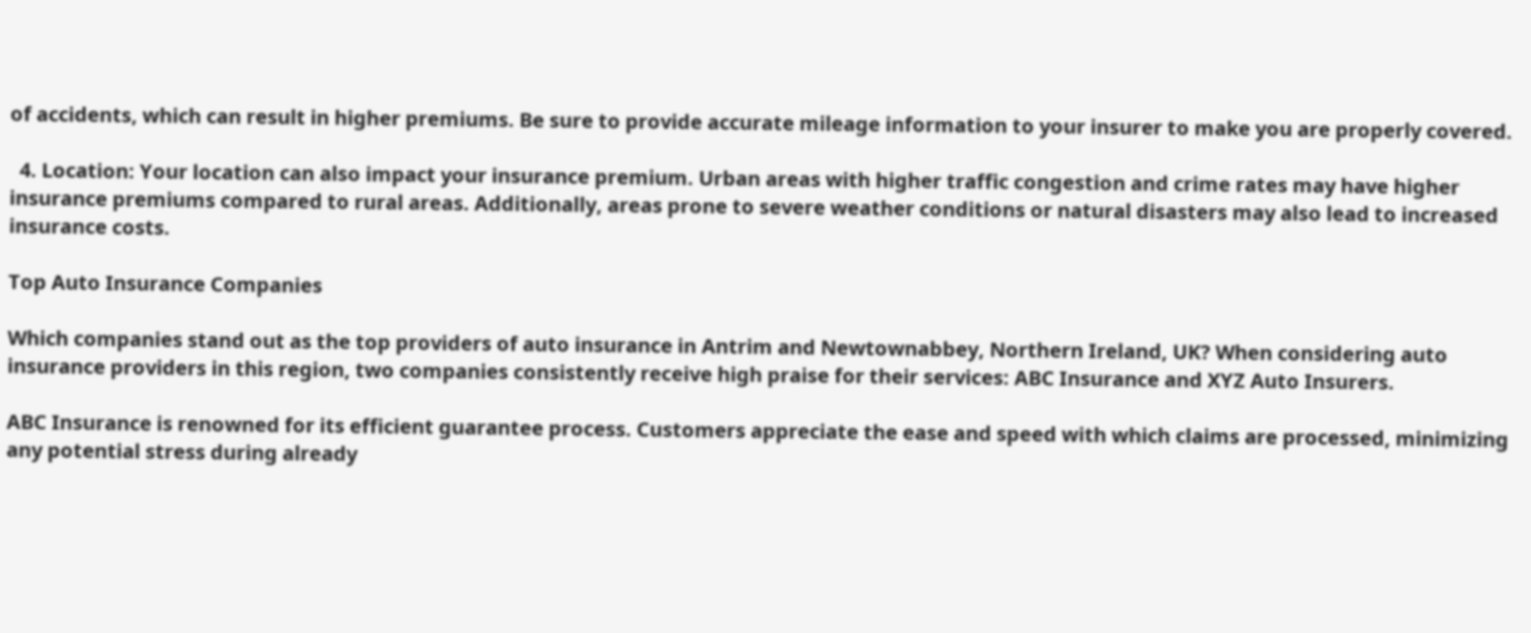of accidents, which can result in higher premiums. Be sure to provide accurate mileage information to your insurer to make you are properly covered.

  4. Location: Your location can also impact your insurance premium. Urban areas with higher traffic congestion and crime rates may have higher insurance premiums compared to rural areas. Additionally, areas prone to severe weather conditions or natural disasters may also lead to increased insurance costs.

Top Auto Insurance Companies

Which companies stand out as the top providers of auto insurance in Antrim and Newtownabbey, Northern Ireland, UK? When considering auto insurance providers in this region, two companies consistently receive high praise for their services: ABC Insurance and XYZ Auto Insurers.

ABC Insurance is renowned for its efficient guarantee process. Customers appreciate the ease and speed with which claims are processed, minimizing any potential stress during already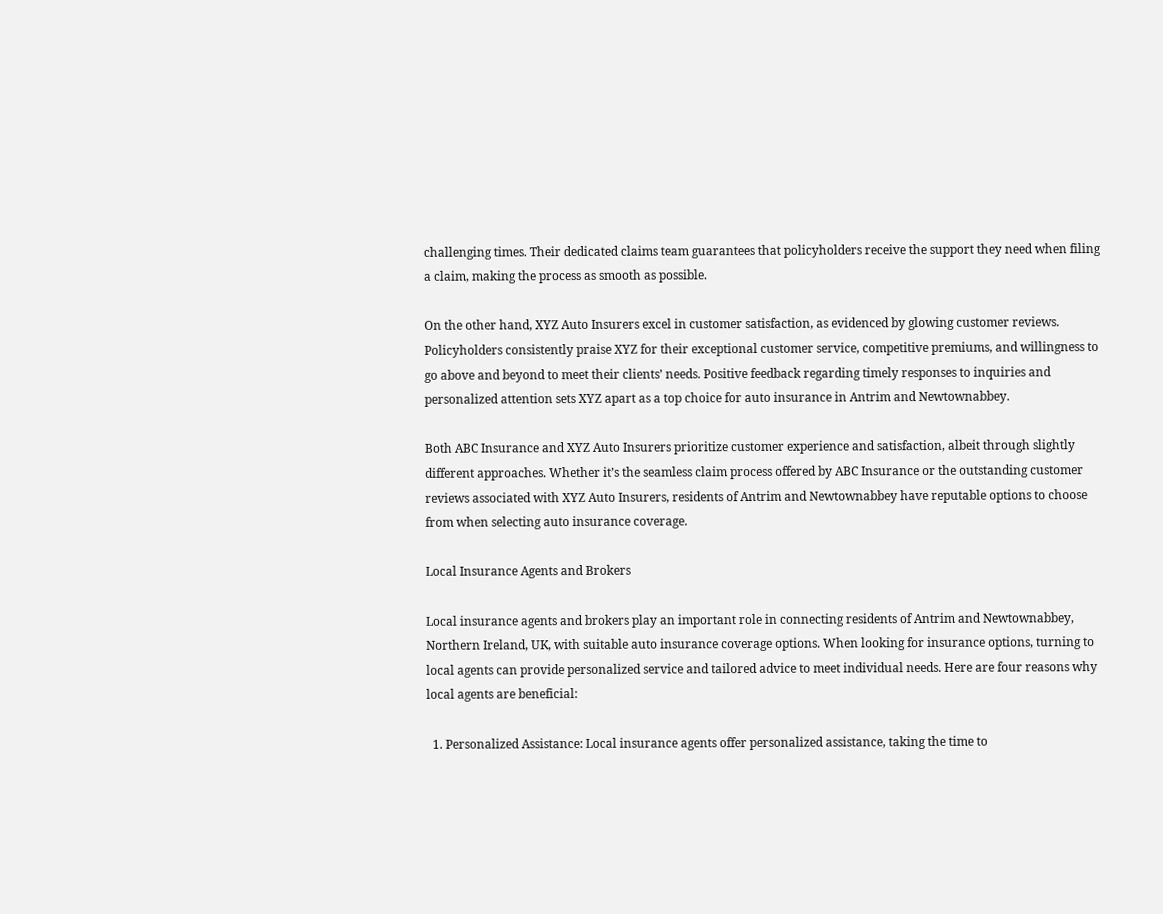challenging times. Their dedicated claims team guarantees that policyholders receive the support they need when filing a claim, making the process as smooth as possible.

On the other hand, XYZ Auto Insurers excel in customer satisfaction, as evidenced by glowing customer reviews. Policyholders consistently praise XYZ for their exceptional customer service, competitive premiums, and willingness to go above and beyond to meet their clients’ needs. Positive feedback regarding timely responses to inquiries and personalized attention sets XYZ apart as a top choice for auto insurance in Antrim and Newtownabbey.

Both ABC Insurance and XYZ Auto Insurers prioritize customer experience and satisfaction, albeit through slightly different approaches. Whether it’s the seamless claim process offered by ABC Insurance or the outstanding customer reviews associated with XYZ Auto Insurers, residents of Antrim and Newtownabbey have reputable options to choose from when selecting auto insurance coverage.

Local Insurance Agents and Brokers

Local insurance agents and brokers play an important role in connecting residents of Antrim and Newtownabbey, Northern Ireland, UK, with suitable auto insurance coverage options. When looking for insurance options, turning to local agents can provide personalized service and tailored advice to meet individual needs. Here are four reasons why local agents are beneficial:

  1. Personalized Assistance: Local insurance agents offer personalized assistance, taking the time to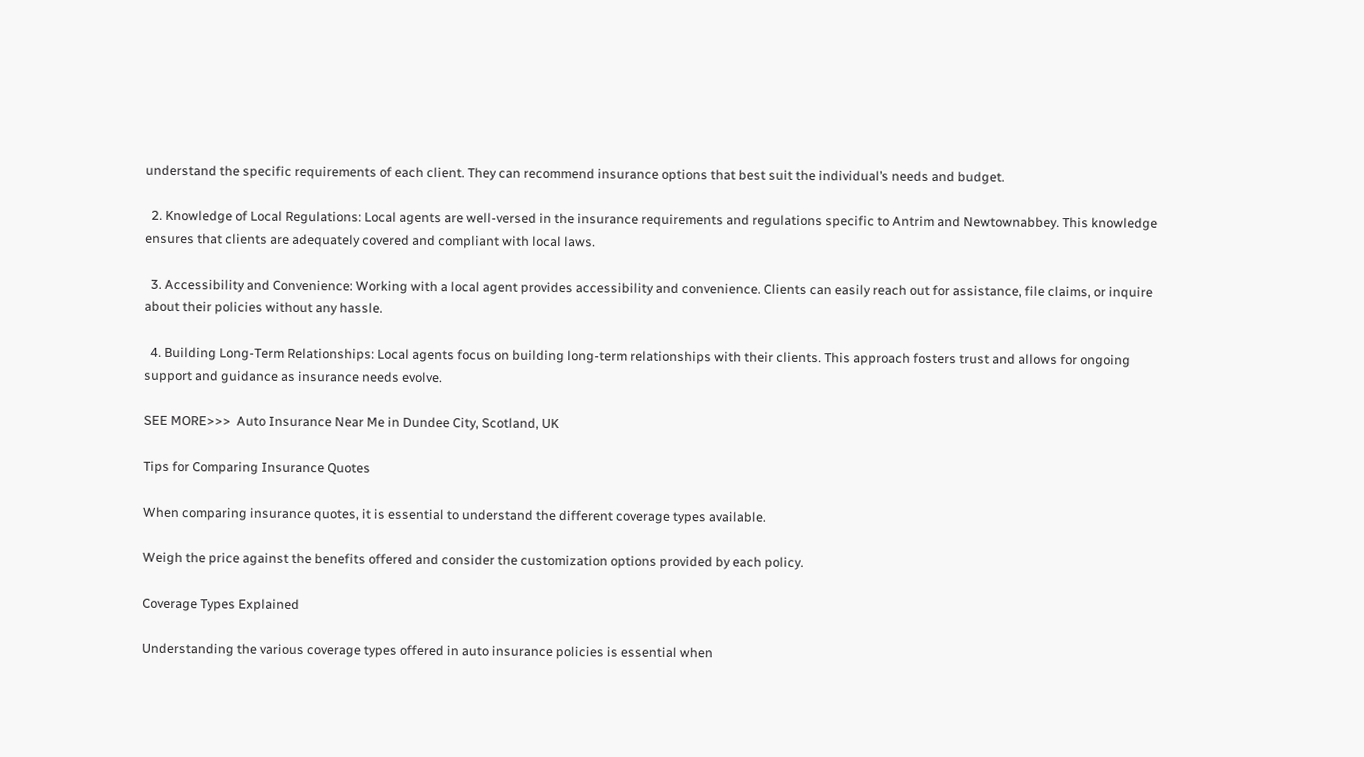understand the specific requirements of each client. They can recommend insurance options that best suit the individual’s needs and budget.

  2. Knowledge of Local Regulations: Local agents are well-versed in the insurance requirements and regulations specific to Antrim and Newtownabbey. This knowledge ensures that clients are adequately covered and compliant with local laws.

  3. Accessibility and Convenience: Working with a local agent provides accessibility and convenience. Clients can easily reach out for assistance, file claims, or inquire about their policies without any hassle.

  4. Building Long-Term Relationships: Local agents focus on building long-term relationships with their clients. This approach fosters trust and allows for ongoing support and guidance as insurance needs evolve.

SEE MORE>>>  Auto Insurance Near Me in Dundee City, Scotland, UK

Tips for Comparing Insurance Quotes

When comparing insurance quotes, it is essential to understand the different coverage types available.

Weigh the price against the benefits offered and consider the customization options provided by each policy.

Coverage Types Explained

Understanding the various coverage types offered in auto insurance policies is essential when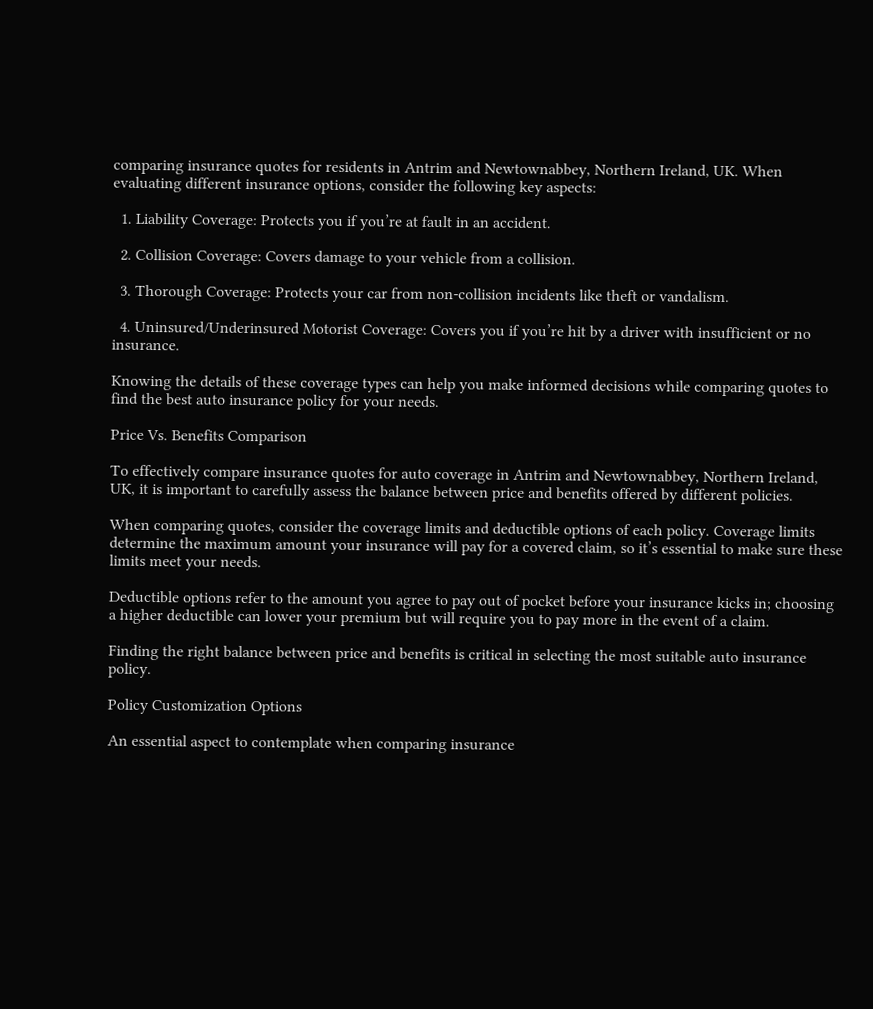comparing insurance quotes for residents in Antrim and Newtownabbey, Northern Ireland, UK. When evaluating different insurance options, consider the following key aspects:

  1. Liability Coverage: Protects you if you’re at fault in an accident.

  2. Collision Coverage: Covers damage to your vehicle from a collision.

  3. Thorough Coverage: Protects your car from non-collision incidents like theft or vandalism.

  4. Uninsured/Underinsured Motorist Coverage: Covers you if you’re hit by a driver with insufficient or no insurance.

Knowing the details of these coverage types can help you make informed decisions while comparing quotes to find the best auto insurance policy for your needs.

Price Vs. Benefits Comparison

To effectively compare insurance quotes for auto coverage in Antrim and Newtownabbey, Northern Ireland, UK, it is important to carefully assess the balance between price and benefits offered by different policies.

When comparing quotes, consider the coverage limits and deductible options of each policy. Coverage limits determine the maximum amount your insurance will pay for a covered claim, so it’s essential to make sure these limits meet your needs.

Deductible options refer to the amount you agree to pay out of pocket before your insurance kicks in; choosing a higher deductible can lower your premium but will require you to pay more in the event of a claim.

Finding the right balance between price and benefits is critical in selecting the most suitable auto insurance policy.

Policy Customization Options

An essential aspect to contemplate when comparing insurance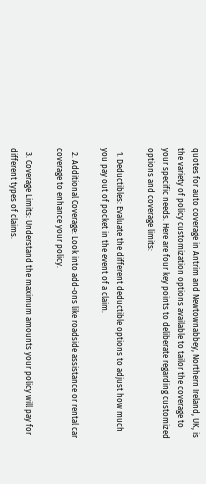quotes for auto coverage in Antrim and Newtownabbey, Northern Ireland, UK, is the variety of policy customization options available to tailor the coverage to your specific needs. Here are four key points to deliberate regarding customized options and coverage limits:

  1. Deductibles: Evaluate the different deductible options to adjust how much you pay out of pocket in the event of a claim.

  2. Additional Coverage: Look into add-ons like roadside assistance or rental car coverage to enhance your policy.

  3. Coverage Limits: Understand the maximum amounts your policy will pay for different types of claims.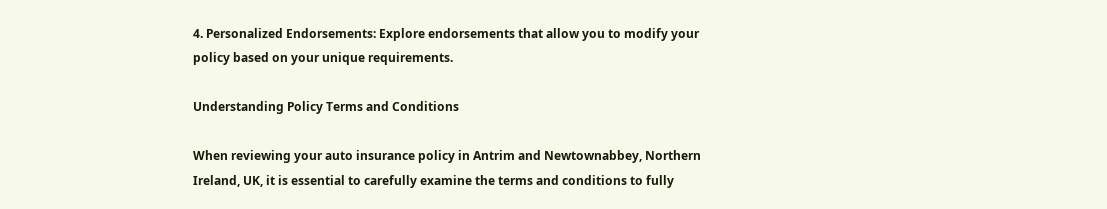4. Personalized Endorsements: Explore endorsements that allow you to modify your policy based on your unique requirements.

Understanding Policy Terms and Conditions

When reviewing your auto insurance policy in Antrim and Newtownabbey, Northern Ireland, UK, it is essential to carefully examine the terms and conditions to fully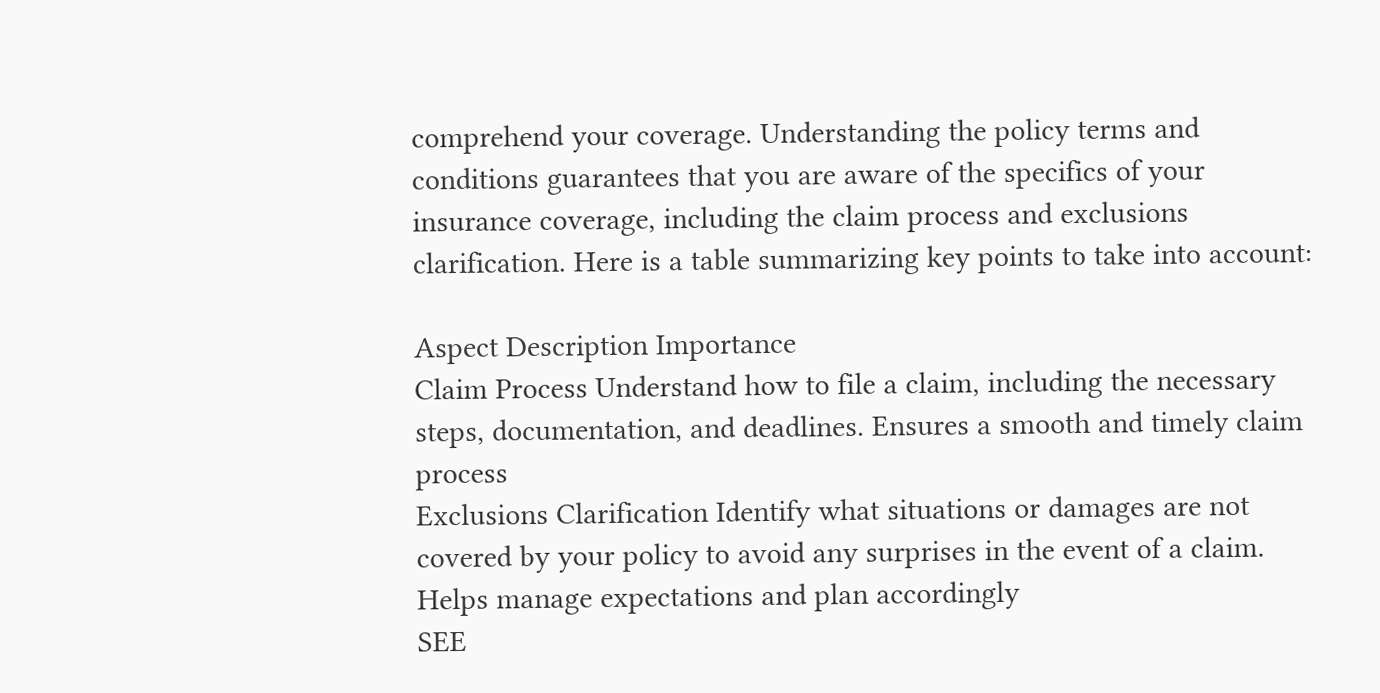comprehend your coverage. Understanding the policy terms and conditions guarantees that you are aware of the specifics of your insurance coverage, including the claim process and exclusions clarification. Here is a table summarizing key points to take into account:

Aspect Description Importance
Claim Process Understand how to file a claim, including the necessary steps, documentation, and deadlines. Ensures a smooth and timely claim process
Exclusions Clarification Identify what situations or damages are not covered by your policy to avoid any surprises in the event of a claim. Helps manage expectations and plan accordingly
SEE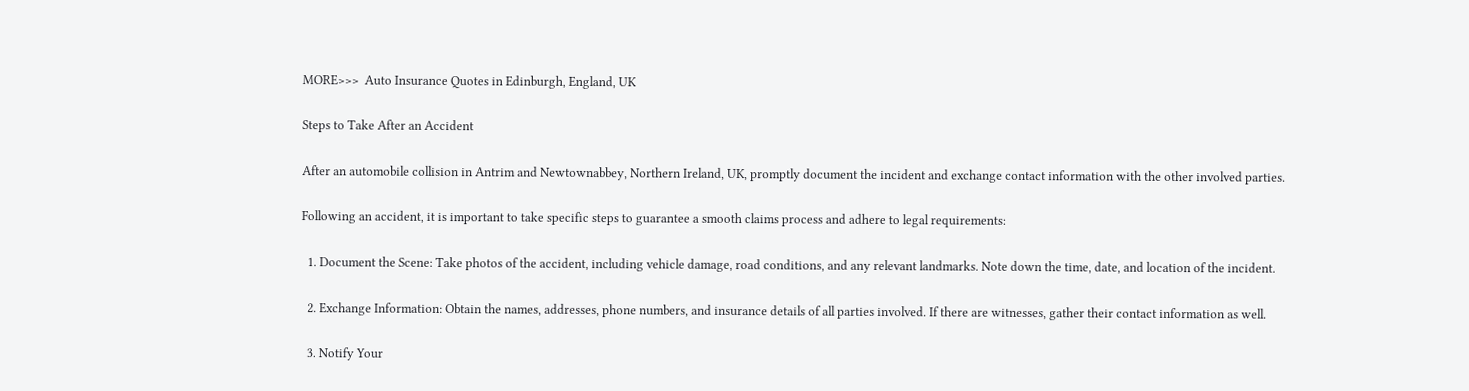MORE>>>  Auto Insurance Quotes in Edinburgh, England, UK

Steps to Take After an Accident

After an automobile collision in Antrim and Newtownabbey, Northern Ireland, UK, promptly document the incident and exchange contact information with the other involved parties.

Following an accident, it is important to take specific steps to guarantee a smooth claims process and adhere to legal requirements:

  1. Document the Scene: Take photos of the accident, including vehicle damage, road conditions, and any relevant landmarks. Note down the time, date, and location of the incident.

  2. Exchange Information: Obtain the names, addresses, phone numbers, and insurance details of all parties involved. If there are witnesses, gather their contact information as well.

  3. Notify Your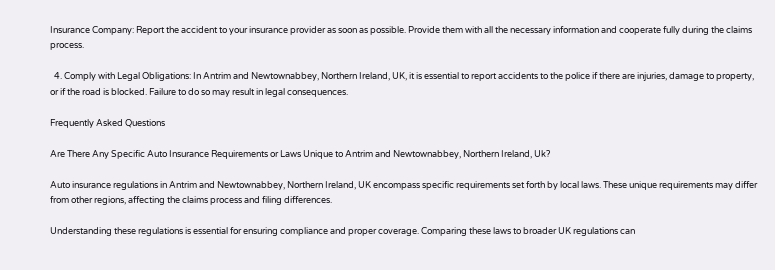Insurance Company: Report the accident to your insurance provider as soon as possible. Provide them with all the necessary information and cooperate fully during the claims process.

  4. Comply with Legal Obligations: In Antrim and Newtownabbey, Northern Ireland, UK, it is essential to report accidents to the police if there are injuries, damage to property, or if the road is blocked. Failure to do so may result in legal consequences.

Frequently Asked Questions

Are There Any Specific Auto Insurance Requirements or Laws Unique to Antrim and Newtownabbey, Northern Ireland, Uk?

Auto insurance regulations in Antrim and Newtownabbey, Northern Ireland, UK encompass specific requirements set forth by local laws. These unique requirements may differ from other regions, affecting the claims process and filing differences.

Understanding these regulations is essential for ensuring compliance and proper coverage. Comparing these laws to broader UK regulations can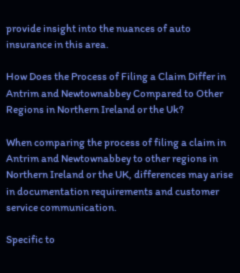provide insight into the nuances of auto insurance in this area.

How Does the Process of Filing a Claim Differ in Antrim and Newtownabbey Compared to Other Regions in Northern Ireland or the Uk?

When comparing the process of filing a claim in Antrim and Newtownabbey to other regions in Northern Ireland or the UK, differences may arise in documentation requirements and customer service communication.

Specific to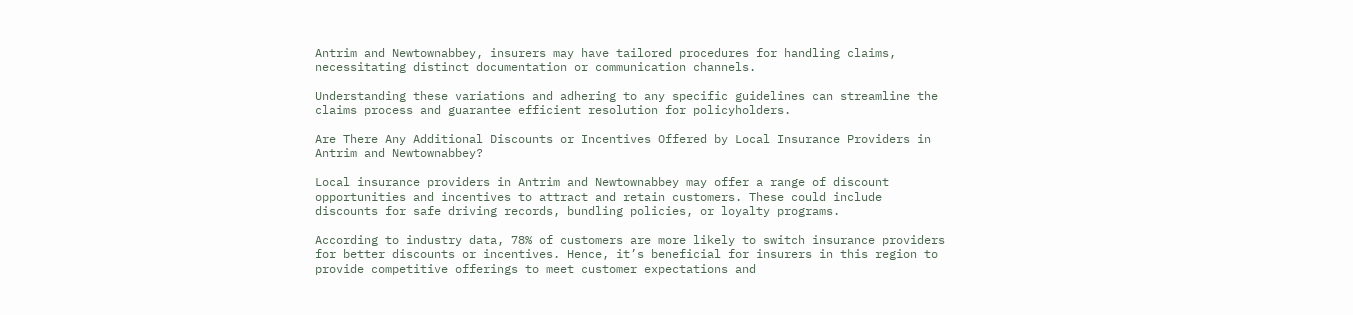Antrim and Newtownabbey, insurers may have tailored procedures for handling claims, necessitating distinct documentation or communication channels.

Understanding these variations and adhering to any specific guidelines can streamline the claims process and guarantee efficient resolution for policyholders.

Are There Any Additional Discounts or Incentives Offered by Local Insurance Providers in Antrim and Newtownabbey?

Local insurance providers in Antrim and Newtownabbey may offer a range of discount opportunities and incentives to attract and retain customers. These could include discounts for safe driving records, bundling policies, or loyalty programs.

According to industry data, 78% of customers are more likely to switch insurance providers for better discounts or incentives. Hence, it’s beneficial for insurers in this region to provide competitive offerings to meet customer expectations and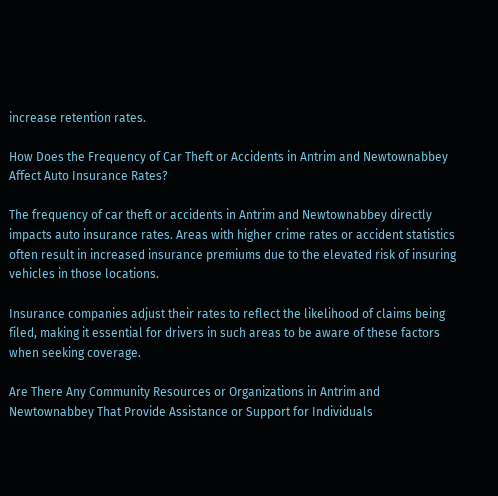increase retention rates.

How Does the Frequency of Car Theft or Accidents in Antrim and Newtownabbey Affect Auto Insurance Rates?

The frequency of car theft or accidents in Antrim and Newtownabbey directly impacts auto insurance rates. Areas with higher crime rates or accident statistics often result in increased insurance premiums due to the elevated risk of insuring vehicles in those locations.

Insurance companies adjust their rates to reflect the likelihood of claims being filed, making it essential for drivers in such areas to be aware of these factors when seeking coverage.

Are There Any Community Resources or Organizations in Antrim and Newtownabbey That Provide Assistance or Support for Individuals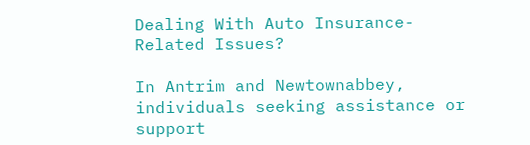Dealing With Auto Insurance-Related Issues?

In Antrim and Newtownabbey, individuals seeking assistance or support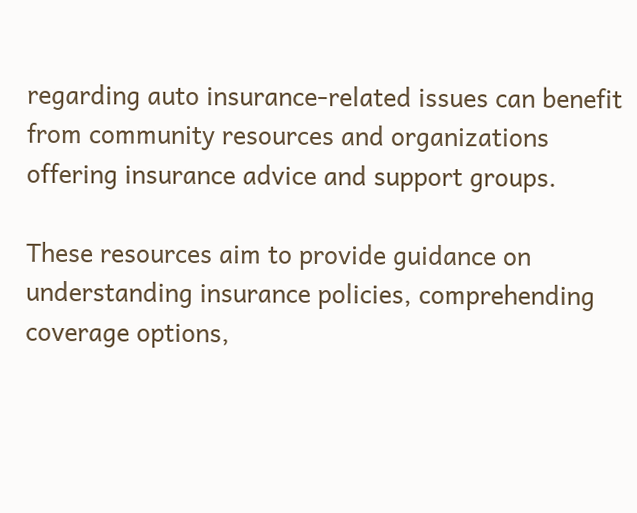regarding auto insurance-related issues can benefit from community resources and organizations offering insurance advice and support groups.

These resources aim to provide guidance on understanding insurance policies, comprehending coverage options,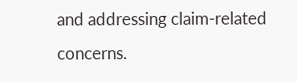and addressing claim-related concerns.